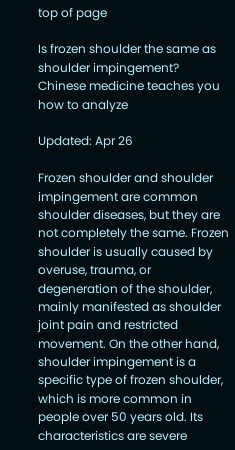top of page

Is frozen shoulder the same as shoulder impingement? Chinese medicine teaches you how to analyze

Updated: Apr 26

Frozen shoulder and shoulder impingement are common shoulder diseases, but they are not completely the same. Frozen shoulder is usually caused by overuse, trauma, or degeneration of the shoulder, mainly manifested as shoulder joint pain and restricted movement. On the other hand, shoulder impingement is a specific type of frozen shoulder, which is more common in people over 50 years old. Its characteristics are severe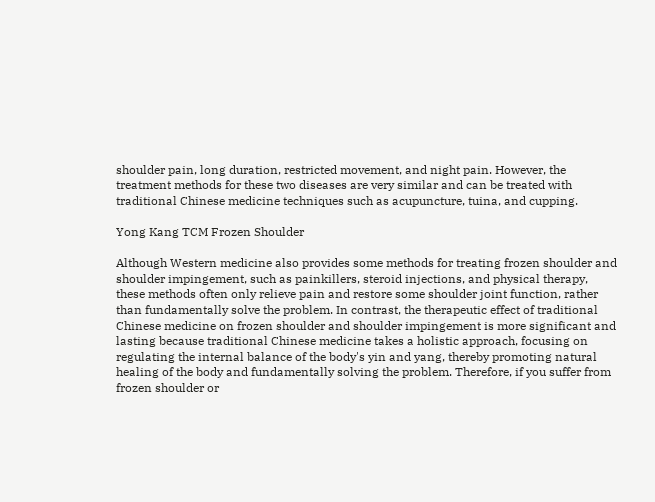shoulder pain, long duration, restricted movement, and night pain. However, the treatment methods for these two diseases are very similar and can be treated with traditional Chinese medicine techniques such as acupuncture, tuina, and cupping.

Yong Kang TCM Frozen Shoulder

Although Western medicine also provides some methods for treating frozen shoulder and shoulder impingement, such as painkillers, steroid injections, and physical therapy, these methods often only relieve pain and restore some shoulder joint function, rather than fundamentally solve the problem. In contrast, the therapeutic effect of traditional Chinese medicine on frozen shoulder and shoulder impingement is more significant and lasting because traditional Chinese medicine takes a holistic approach, focusing on regulating the internal balance of the body's yin and yang, thereby promoting natural healing of the body and fundamentally solving the problem. Therefore, if you suffer from frozen shoulder or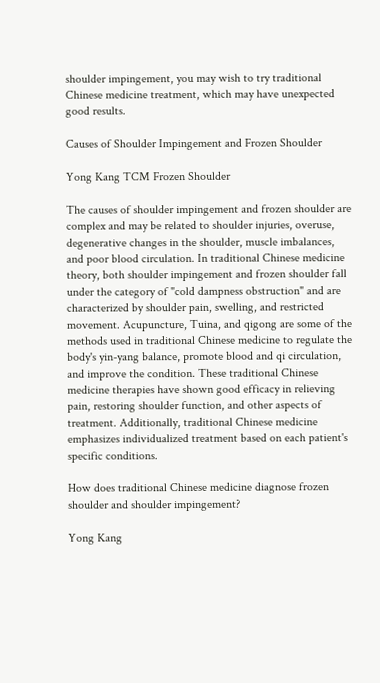shoulder impingement, you may wish to try traditional Chinese medicine treatment, which may have unexpected good results.

Causes of Shoulder Impingement and Frozen Shoulder

Yong Kang TCM Frozen Shoulder

The causes of shoulder impingement and frozen shoulder are complex and may be related to shoulder injuries, overuse, degenerative changes in the shoulder, muscle imbalances, and poor blood circulation. In traditional Chinese medicine theory, both shoulder impingement and frozen shoulder fall under the category of "cold dampness obstruction" and are characterized by shoulder pain, swelling, and restricted movement. Acupuncture, Tuina, and qigong are some of the methods used in traditional Chinese medicine to regulate the body's yin-yang balance, promote blood and qi circulation, and improve the condition. These traditional Chinese medicine therapies have shown good efficacy in relieving pain, restoring shoulder function, and other aspects of treatment. Additionally, traditional Chinese medicine emphasizes individualized treatment based on each patient's specific conditions.

How does traditional Chinese medicine diagnose frozen shoulder and shoulder impingement?

Yong Kang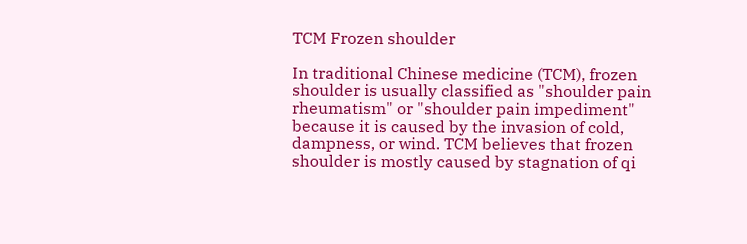TCM Frozen shoulder

In traditional Chinese medicine (TCM), frozen shoulder is usually classified as "shoulder pain rheumatism" or "shoulder pain impediment" because it is caused by the invasion of cold, dampness, or wind. TCM believes that frozen shoulder is mostly caused by stagnation of qi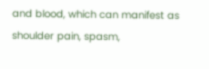and blood, which can manifest as shoulder pain, spasm,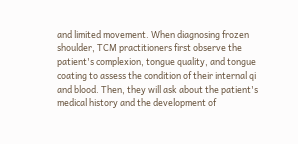and limited movement. When diagnosing frozen shoulder, TCM practitioners first observe the patient's complexion, tongue quality, and tongue coating to assess the condition of their internal qi and blood. Then, they will ask about the patient's medical history and the development of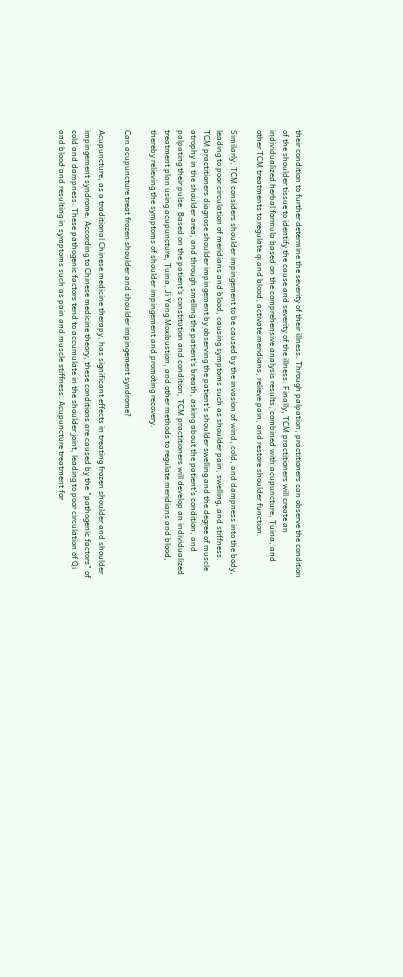their condition to further determine the severity of their illness. Through palpation, practitioners can observe the condition of the shoulder tissue to identify the cause and severity of the illness. Finally, TCM practitioners will create an individualized herbal formula based on the comprehensive analysis results, combined with acupuncture, Tuina, and other TCM treatments to regulate qi and blood, activate meridians, relieve pain, and restore shoulder function.

Similarly, TCM considers shoulder impingement to be caused by the invasion of wind, cold, and dampness into the body, leading to poor circulation of meridians and blood, causing symptoms such as shoulder pain, swelling, and stiffness. TCM practitioners diagnose shoulder impingement by observing the patient's shoulder swelling and the degree of muscle atrophy in the shoulder area, and through smelling the patient's breath, asking about the patient's condition, and palpating their pulse. Based on the patient's constitution and condition, TCM practitioners will develop an individualized treatment plan using acupuncture, Tuina, Ji Yang Moxibustion, and other methods to regulate meridians and blood, thereby relieving the symptoms of shoulder impingement and promoting recovery.

Can acupuncture treat frozen shoulder and shoulder impingement syndrome?

Acupuncture, as a traditional Chinese medicine therapy, has significant effects in treating frozen shoulder and shoulder impingement syndrome. According to Chinese medicine theory, these conditions are caused by the "pathogenic factors" of cold and dampness. These pathogenic factors tend to accumulate in the shoulder joint, leading to poor circulation of Qi and blood and resulting in symptoms such as pain and muscle stiffness. Acupuncture treatment for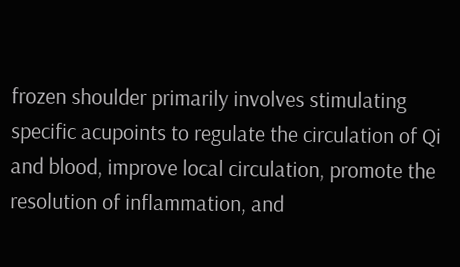frozen shoulder primarily involves stimulating specific acupoints to regulate the circulation of Qi and blood, improve local circulation, promote the resolution of inflammation, and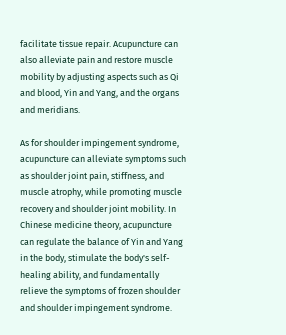facilitate tissue repair. Acupuncture can also alleviate pain and restore muscle mobility by adjusting aspects such as Qi and blood, Yin and Yang, and the organs and meridians.

As for shoulder impingement syndrome, acupuncture can alleviate symptoms such as shoulder joint pain, stiffness, and muscle atrophy, while promoting muscle recovery and shoulder joint mobility. In Chinese medicine theory, acupuncture can regulate the balance of Yin and Yang in the body, stimulate the body's self-healing ability, and fundamentally relieve the symptoms of frozen shoulder and shoulder impingement syndrome.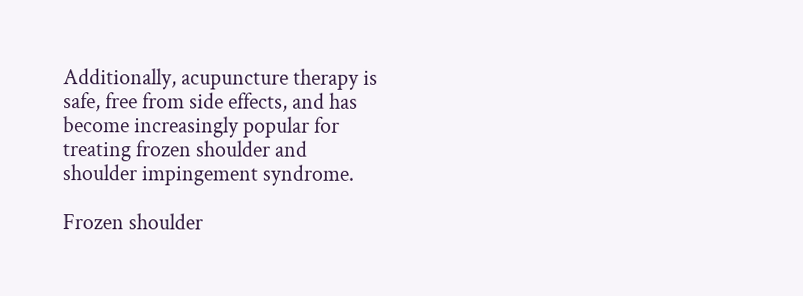Additionally, acupuncture therapy is safe, free from side effects, and has become increasingly popular for treating frozen shoulder and shoulder impingement syndrome.

Frozen shoulder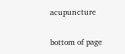acupuncture


bottom of page